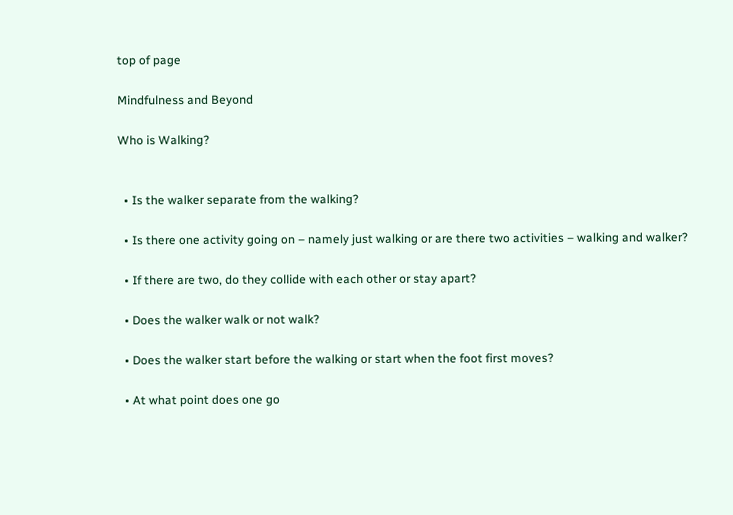top of page

Mindfulness and Beyond

Who is Walking?


  • Is the walker separate from the walking?

  • Is there one activity going on – namely just walking or are there two activities – walking and walker?

  • If there are two, do they collide with each other or stay apart?

  • Does the walker walk or not walk?

  • Does the walker start before the walking or start when the foot first moves?

  • At what point does one go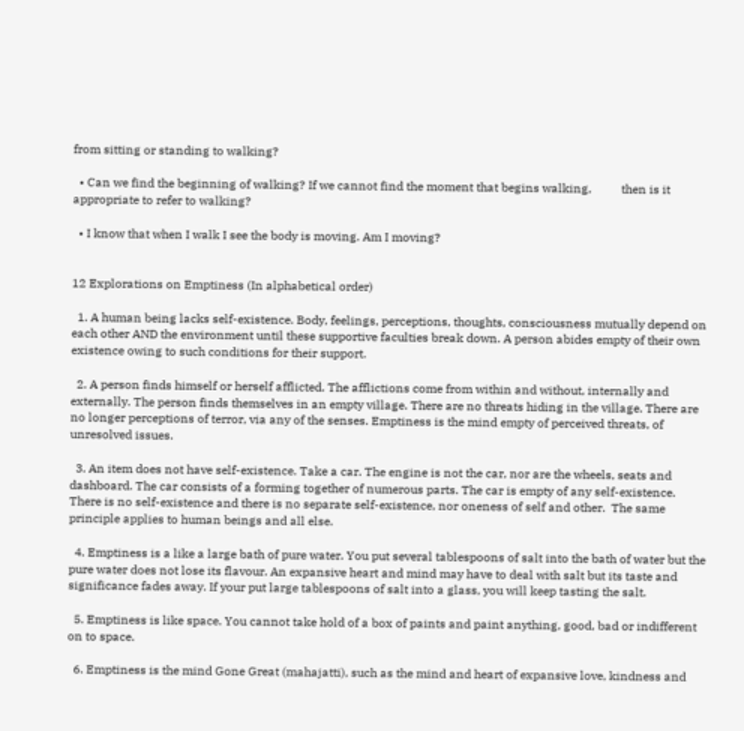from sitting or standing to walking?

  • Can we find the beginning of walking? If we cannot find the moment that begins walking,          then is it appropriate to refer to walking?

  • I know that when I walk I see the body is moving. Am I moving?


12 Explorations on Emptiness (In alphabetical order)

  1. A human being lacks self-existence. Body, feelings, perceptions, thoughts, consciousness mutually depend on each other AND the environment until these supportive faculties break down. A person abides empty of their own existence owing to such conditions for their support.

  2. A person finds himself or herself afflicted. The afflictions come from within and without, internally and externally. The person finds themselves in an empty village. There are no threats hiding in the village. There are no longer perceptions of terror, via any of the senses. Emptiness is the mind empty of perceived threats, of unresolved issues.

  3. An item does not have self-existence. Take a car. The engine is not the car, nor are the wheels, seats and dashboard. The car consists of a forming together of numerous parts. The car is empty of any self-existence. There is no self-existence and there is no separate self-existence, nor oneness of self and other.  The same principle applies to human beings and all else.

  4. Emptiness is a like a large bath of pure water. You put several tablespoons of salt into the bath of water but the pure water does not lose its flavour. An expansive heart and mind may have to deal with salt but its taste and significance fades away. If your put large tablespoons of salt into a glass, you will keep tasting the salt.

  5. Emptiness is like space. You cannot take hold of a box of paints and paint anything, good, bad or indifferent on to space.

  6. Emptiness is the mind Gone Great (mahajatti), such as the mind and heart of expansive love, kindness and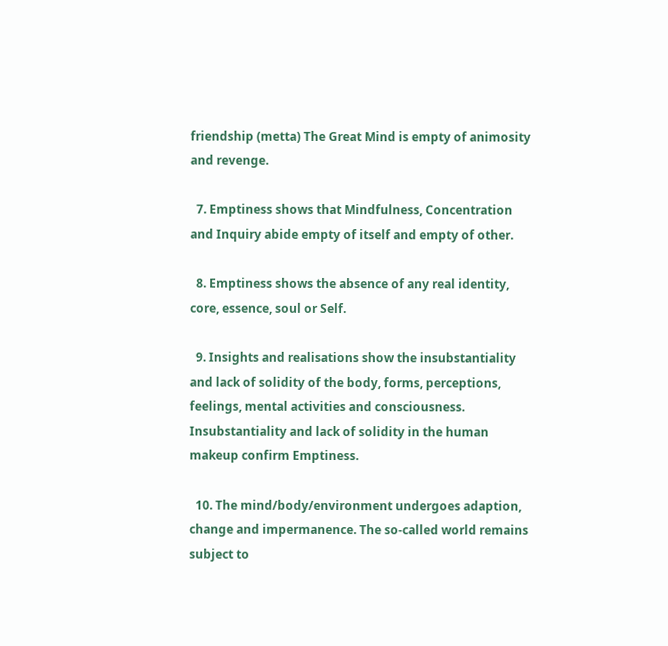friendship (metta) The Great Mind is empty of animosity and revenge.

  7. Emptiness shows that Mindfulness, Concentration and Inquiry abide empty of itself and empty of other.

  8. Emptiness shows the absence of any real identity, core, essence, soul or Self.

  9. Insights and realisations show the insubstantiality and lack of solidity of the body, forms, perceptions, feelings, mental activities and consciousness. Insubstantiality and lack of solidity in the human makeup confirm Emptiness.

  10. The mind/body/environment undergoes adaption, change and impermanence. The so-called world remains subject to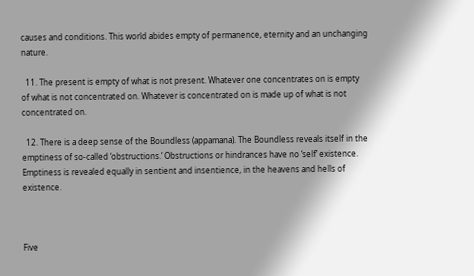causes and conditions. This world abides empty of permanence, eternity and an unchanging nature.

  11. The present is empty of what is not present. Whatever one concentrates on is empty of what is not concentrated on. Whatever is concentrated on is made up of what is not concentrated on.

  12. There is a deep sense of the Boundless (appamana). The Boundless reveals itself in the emptiness of so-called ‘obstructions.’ Obstructions or hindrances have no ‘self’ existence. Emptiness is revealed equally in sentient and insentience, in the heavens and hells of existence.



Five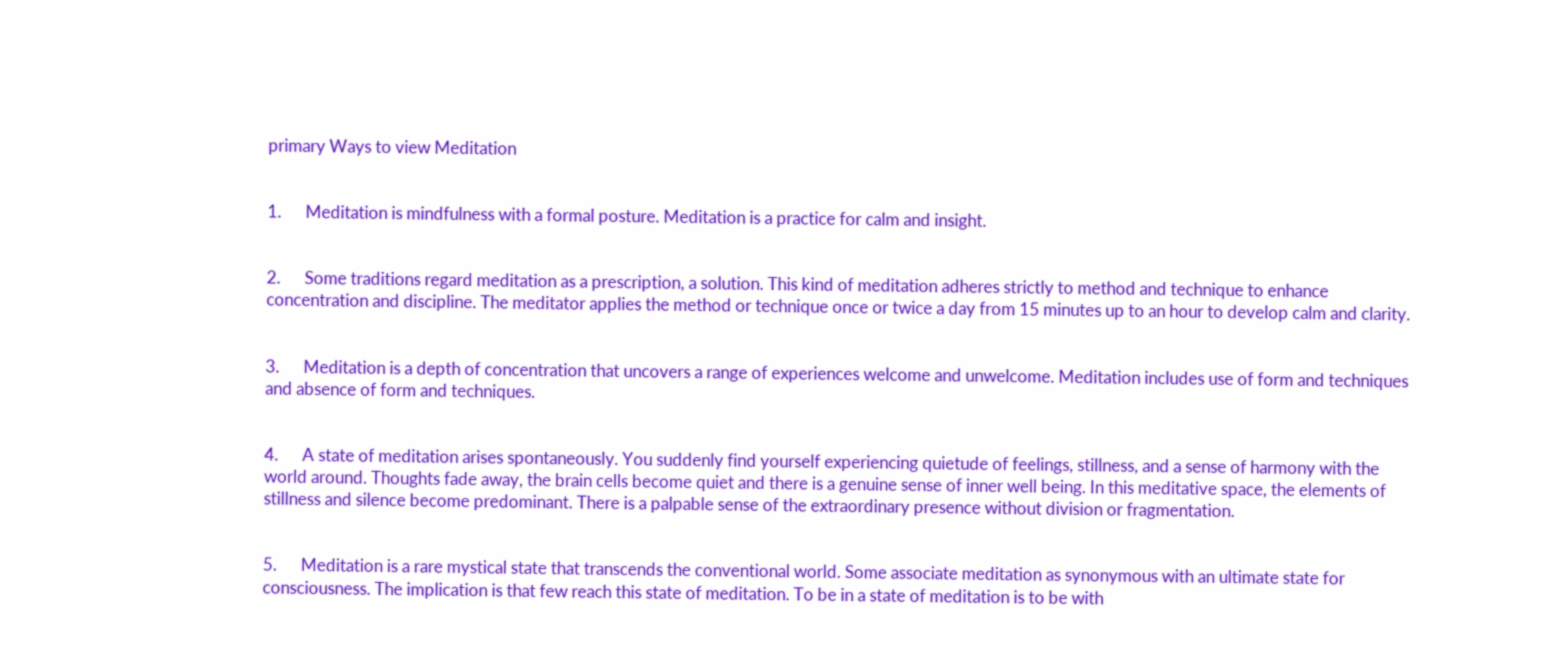primary Ways to view Meditation


1.      Meditation is mindfulness with a formal posture. Meditation is a practice for calm and insight.


2.      Some traditions regard meditation as a prescription, a solution. This kind of meditation adheres strictly to method and technique to enhance concentration and discipline. The meditator applies the method or technique once or twice a day from 15 minutes up to an hour to develop calm and clarity.


3.      Meditation is a depth of concentration that uncovers a range of experiences welcome and unwelcome. Meditation includes use of form and techniques and absence of form and techniques.


4.      A state of meditation arises spontaneously. You suddenly find yourself experiencing quietude of feelings, stillness, and a sense of harmony with the world around. Thoughts fade away, the brain cells become quiet and there is a genuine sense of inner well being. In this meditative space, the elements of stillness and silence become predominant. There is a palpable sense of the extraordinary presence without division or fragmentation.


5.      Meditation is a rare mystical state that transcends the conventional world. Some associate meditation as synonymous with an ultimate state for consciousness. The implication is that few reach this state of meditation. To be in a state of meditation is to be with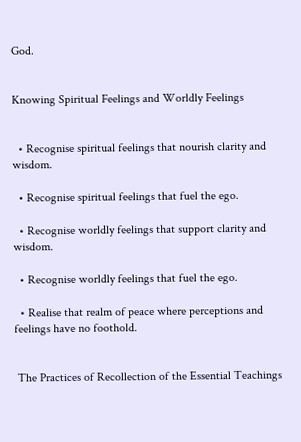God.


Knowing Spiritual Feelings and Worldly Feelings


  • Recognise spiritual feelings that nourish clarity and wisdom.

  • Recognise spiritual feelings that fuel the ego.

  • Recognise worldly feelings that support clarity and wisdom.

  • Recognise worldly feelings that fuel the ego.

  • Realise that realm of peace where perceptions and feelings have no foothold.


 The Practices of Recollection of the Essential Teachings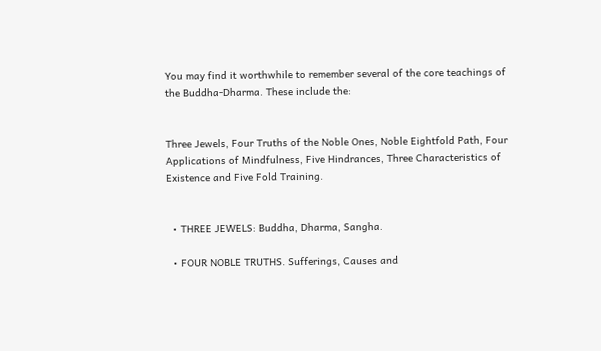You may find it worthwhile to remember several of the core teachings of the Buddha-Dharma. These include the:


Three Jewels, Four Truths of the Noble Ones, Noble Eightfold Path, Four Applications of Mindfulness, Five Hindrances, Three Characteristics of Existence and Five Fold Training.


  • THREE JEWELS: Buddha, Dharma, Sangha.

  • FOUR NOBLE TRUTHS. Sufferings, Causes and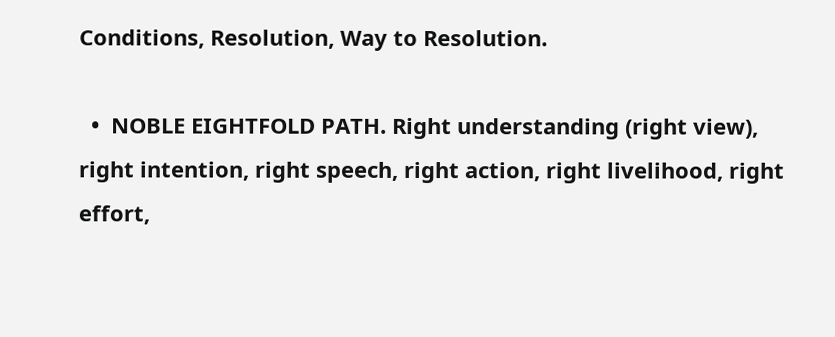Conditions, Resolution, Way to Resolution.

  •  NOBLE EIGHTFOLD PATH. Right understanding (right view), right intention, right speech, right action, right livelihood, right effort,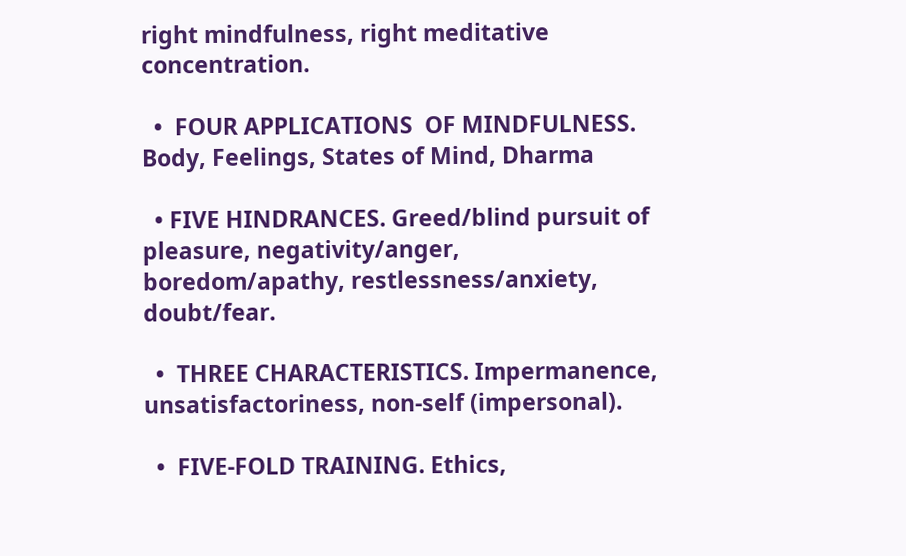right mindfulness, right meditative concentration.

  •  FOUR APPLICATIONS  OF MINDFULNESS. Body, Feelings, States of Mind, Dharma

  • FIVE HINDRANCES. Greed/blind pursuit of pleasure, negativity/anger, boredom/apathy, restlessness/anxiety, doubt/fear.

  •  THREE CHARACTERISTICS. Impermanence, unsatisfactoriness, non-self (impersonal).

  •  FIVE-FOLD TRAINING. Ethics,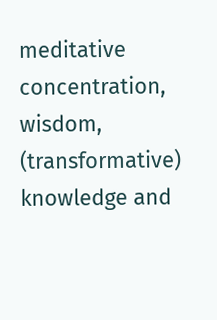meditative concentration, wisdom, (transformative) knowledge and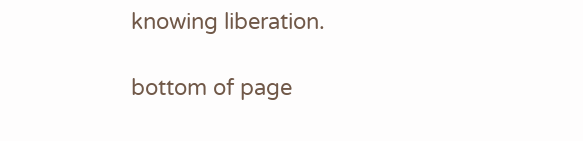knowing liberation.

bottom of page